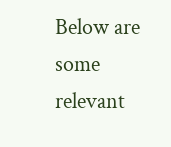Below are some relevant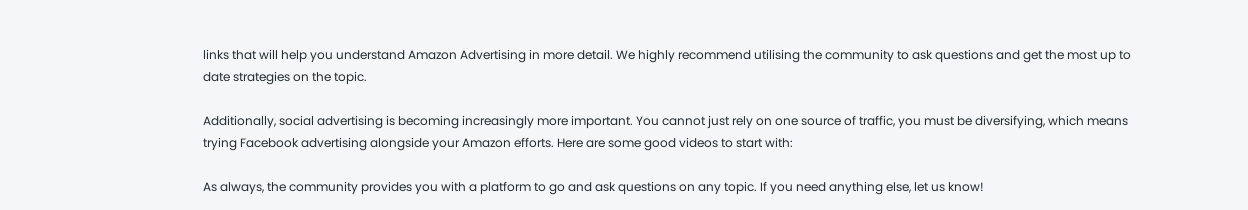links that will help you understand Amazon Advertising in more detail. We highly recommend utilising the community to ask questions and get the most up to date strategies on the topic.

Additionally, social advertising is becoming increasingly more important. You cannot just rely on one source of traffic, you must be diversifying, which means trying Facebook advertising alongside your Amazon efforts. Here are some good videos to start with:

As always, the community provides you with a platform to go and ask questions on any topic. If you need anything else, let us know!